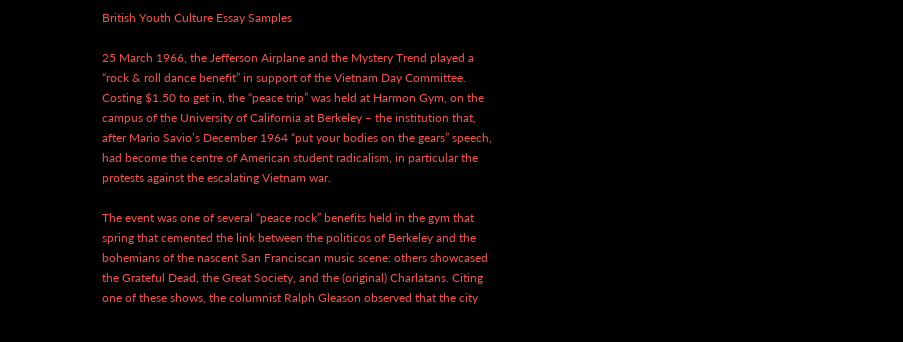British Youth Culture Essay Samples

25 March 1966, the Jefferson Airplane and the Mystery Trend played a “rock & roll dance benefit” in support of the Vietnam Day Committee. Costing $1.50 to get in, the “peace trip” was held at Harmon Gym, on the campus of the University of California at Berkeley – the institution that, after Mario Savio’s December 1964 “put your bodies on the gears” speech, had become the centre of American student radicalism, in particular the protests against the escalating Vietnam war.

The event was one of several “peace rock” benefits held in the gym that spring that cemented the link between the politicos of Berkeley and the bohemians of the nascent San Franciscan music scene: others showcased the Grateful Dead, the Great Society, and the (original) Charlatans. Citing one of these shows, the columnist Ralph Gleason observed that the city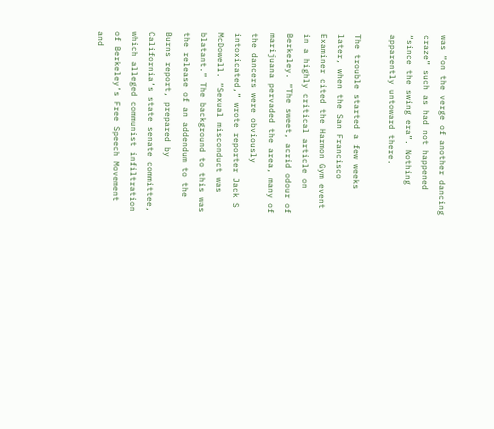was “on the verge of another dancing craze” such as had not happened “since the swing era”. Nothing apparently untoward there.

The trouble started a few weeks later, when the San Francisco Examiner cited the Harmon Gym event in a highly critical article on Berkeley. “The sweet, acrid odour of marijuana pervaded the area, many of the dancers were obviously intoxicated,” wrote reporter Jack S McDowell. “Sexual misconduct was blatant.” The background to this was the release of an addendum to the Burns report, prepared by California’s state senate committee, which alleged communist infiltration of Berkeley’s Free Speech Movement and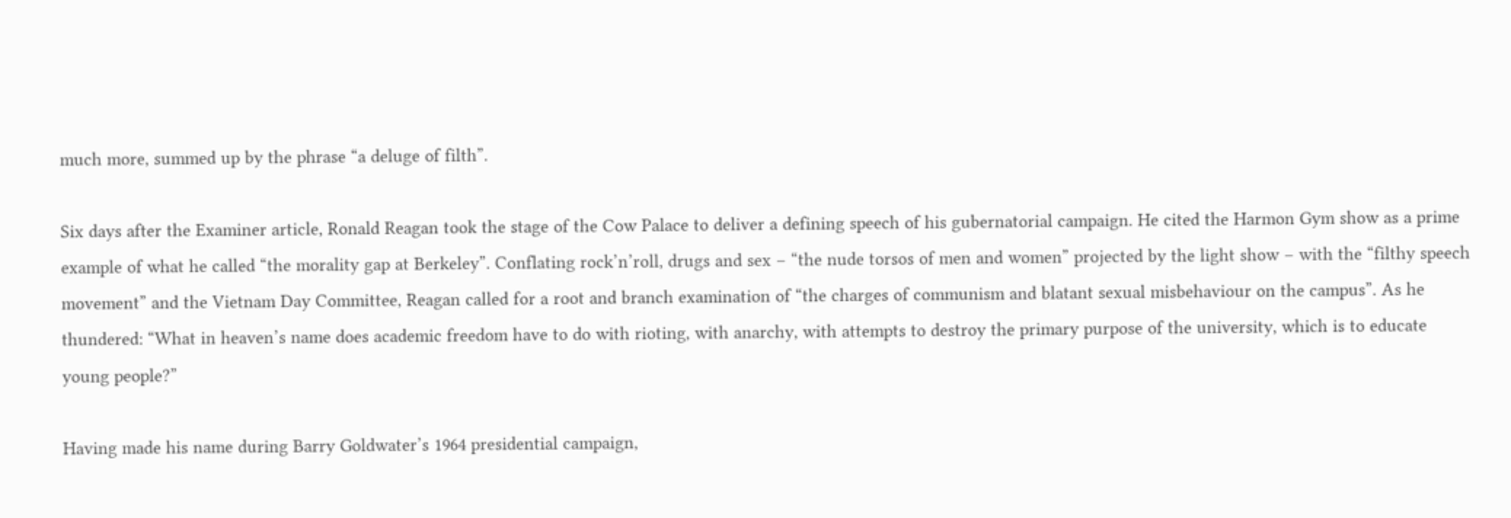much more, summed up by the phrase “a deluge of filth”.

Six days after the Examiner article, Ronald Reagan took the stage of the Cow Palace to deliver a defining speech of his gubernatorial campaign. He cited the Harmon Gym show as a prime example of what he called “the morality gap at Berkeley”. Conflating rock’n’roll, drugs and sex – “the nude torsos of men and women” projected by the light show – with the “filthy speech movement” and the Vietnam Day Committee, Reagan called for a root and branch examination of “the charges of communism and blatant sexual misbehaviour on the campus”. As he thundered: “What in heaven’s name does academic freedom have to do with rioting, with anarchy, with attempts to destroy the primary purpose of the university, which is to educate young people?”

Having made his name during Barry Goldwater’s 1964 presidential campaign,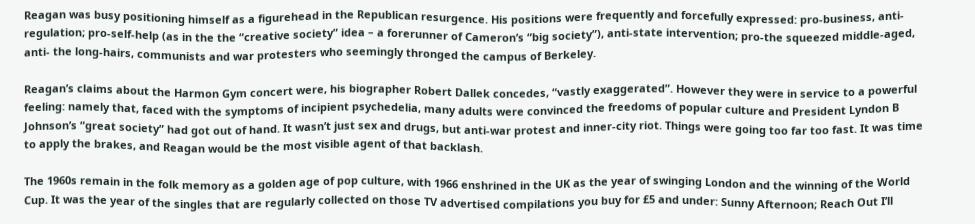Reagan was busy positioning himself as a figurehead in the Republican resurgence. His positions were frequently and forcefully expressed: pro-business, anti-regulation; pro-self-help (as in the the “creative society” idea – a forerunner of Cameron’s “big society”), anti-state intervention; pro-the squeezed middle-aged, anti- the long-hairs, communists and war protesters who seemingly thronged the campus of Berkeley.

Reagan’s claims about the Harmon Gym concert were, his biographer Robert Dallek concedes, “vastly exaggerated”. However they were in service to a powerful feeling: namely that, faced with the symptoms of incipient psychedelia, many adults were convinced the freedoms of popular culture and President Lyndon B Johnson’s “great society” had got out of hand. It wasn’t just sex and drugs, but anti-war protest and inner-city riot. Things were going too far too fast. It was time to apply the brakes, and Reagan would be the most visible agent of that backlash.

The 1960s remain in the folk memory as a golden age of pop culture, with 1966 enshrined in the UK as the year of swinging London and the winning of the World Cup. It was the year of the singles that are regularly collected on those TV advertised compilations you buy for £5 and under: Sunny Afternoon; Reach Out I’ll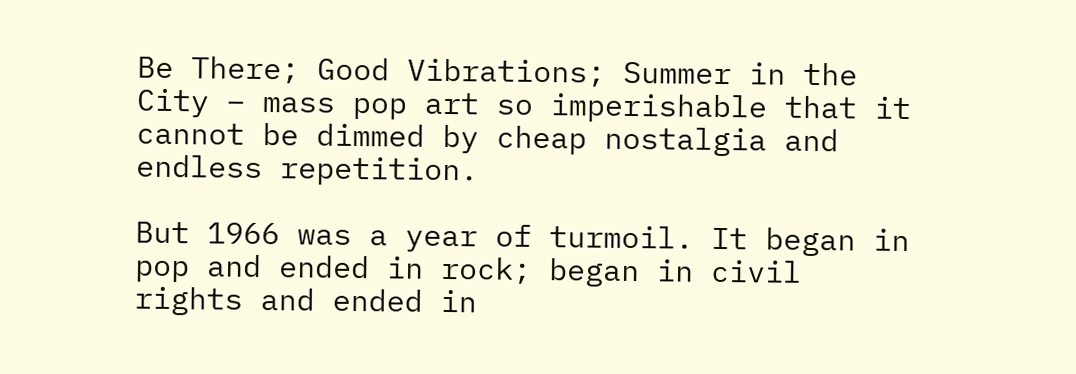Be There; Good Vibrations; Summer in the City – mass pop art so imperishable that it cannot be dimmed by cheap nostalgia and endless repetition.

But 1966 was a year of turmoil. It began in pop and ended in rock; began in civil rights and ended in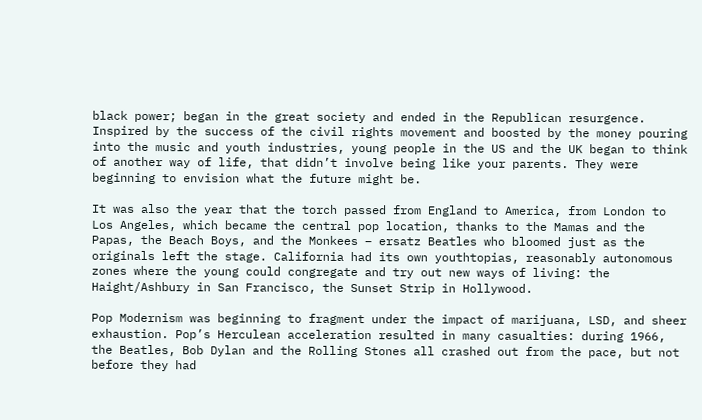black power; began in the great society and ended in the Republican resurgence. Inspired by the success of the civil rights movement and boosted by the money pouring into the music and youth industries, young people in the US and the UK began to think of another way of life, that didn’t involve being like your parents. They were beginning to envision what the future might be.

It was also the year that the torch passed from England to America, from London to Los Angeles, which became the central pop location, thanks to the Mamas and the Papas, the Beach Boys, and the Monkees – ersatz Beatles who bloomed just as the originals left the stage. California had its own youthtopias, reasonably autonomous zones where the young could congregate and try out new ways of living: the Haight/Ashbury in San Francisco, the Sunset Strip in Hollywood.

Pop Modernism was beginning to fragment under the impact of marijuana, LSD, and sheer exhaustion. Pop’s Herculean acceleration resulted in many casualties: during 1966, the Beatles, Bob Dylan and the Rolling Stones all crashed out from the pace, but not before they had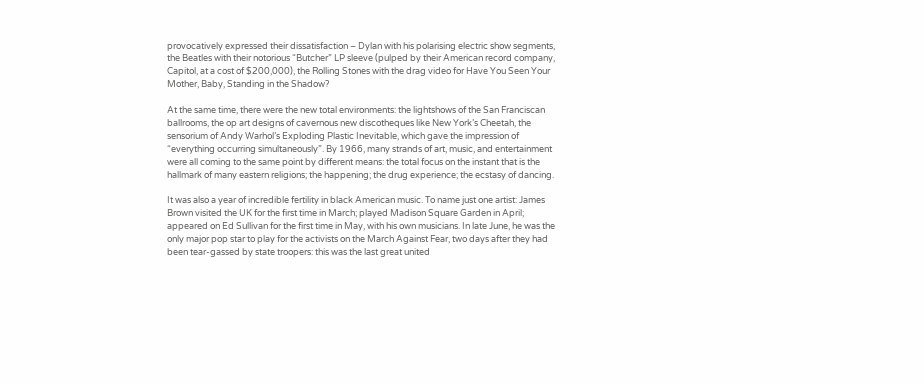provocatively expressed their dissatisfaction – Dylan with his polarising electric show segments, the Beatles with their notorious “Butcher” LP sleeve (pulped by their American record company, Capitol, at a cost of $200,000), the Rolling Stones with the drag video for Have You Seen Your Mother, Baby, Standing in the Shadow?

At the same time, there were the new total environments: the lightshows of the San Franciscan ballrooms, the op art designs of cavernous new discotheques like New York’s Cheetah, the sensorium of Andy Warhol’s Exploding Plastic Inevitable, which gave the impression of “everything occurring simultaneously”. By 1966, many strands of art, music, and entertainment were all coming to the same point by different means: the total focus on the instant that is the hallmark of many eastern religions; the happening; the drug experience; the ecstasy of dancing.

It was also a year of incredible fertility in black American music. To name just one artist: James Brown visited the UK for the first time in March; played Madison Square Garden in April; appeared on Ed Sullivan for the first time in May, with his own musicians. In late June, he was the only major pop star to play for the activists on the March Against Fear, two days after they had been tear-gassed by state troopers: this was the last great united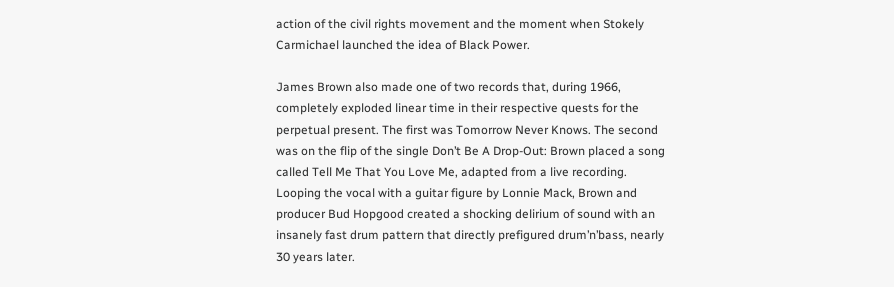action of the civil rights movement and the moment when Stokely Carmichael launched the idea of Black Power.

James Brown also made one of two records that, during 1966, completely exploded linear time in their respective quests for the perpetual present. The first was Tomorrow Never Knows. The second was on the flip of the single Don’t Be A Drop-Out: Brown placed a song called Tell Me That You Love Me, adapted from a live recording. Looping the vocal with a guitar figure by Lonnie Mack, Brown and producer Bud Hopgood created a shocking delirium of sound with an insanely fast drum pattern that directly prefigured drum’n’bass, nearly 30 years later.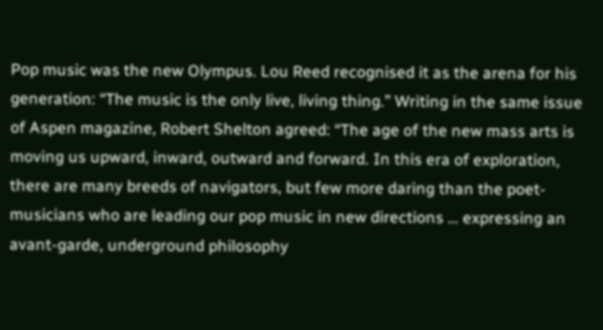Pop music was the new Olympus. Lou Reed recognised it as the arena for his generation: “The music is the only live, living thing.” Writing in the same issue of Aspen magazine, Robert Shelton agreed: “The age of the new mass arts is moving us upward, inward, outward and forward. In this era of exploration, there are many breeds of navigators, but few more daring than the poet-musicians who are leading our pop music in new directions … expressing an avant-garde, underground philosophy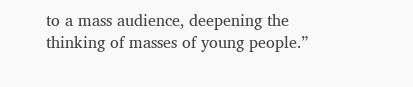to a mass audience, deepening the thinking of masses of young people.”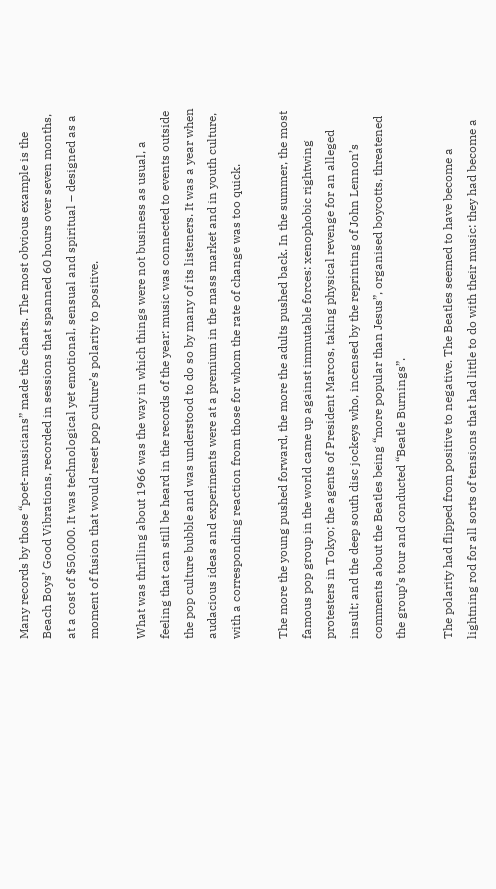Many records by those “poet-musicians” made the charts. The most obvious example is the Beach Boys’ Good Vibrations, recorded in sessions that spanned 60 hours over seven months, at a cost of $50,000. It was technological yet emotional, sensual and spiritual – designed as a moment of fusion that would reset pop culture’s polarity to positive.

What was thrilling about 1966 was the way in which things were not business as usual, a feeling that can still be heard in the records of the year: music was connected to events outside the pop culture bubble and was understood to do so by many of its listeners. It was a year when audacious ideas and experiments were at a premium in the mass market and in youth culture, with a corresponding reaction from those for whom the rate of change was too quick.

The more the young pushed forward, the more the adults pushed back. In the summer, the most famous pop group in the world came up against immutable forces: xenophobic rightwing protesters in Tokyo; the agents of President Marcos, taking physical revenge for an alleged insult; and the deep south disc jockeys who, incensed by the reprinting of John Lennon’s comments about the Beatles being “more popular than Jesus”, organised boycotts, threatened the group’s tour and conducted “Beatle Burnings”.

The polarity had flipped from positive to negative. The Beatles seemed to have become a lightning rod for all sorts of tensions that had little to do with their music: they had become a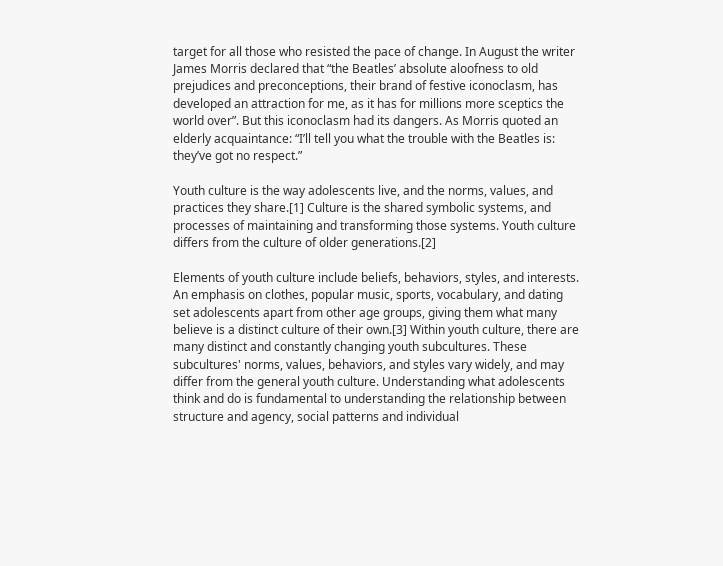target for all those who resisted the pace of change. In August the writer James Morris declared that “the Beatles’ absolute aloofness to old prejudices and preconceptions, their brand of festive iconoclasm, has developed an attraction for me, as it has for millions more sceptics the world over”. But this iconoclasm had its dangers. As Morris quoted an elderly acquaintance: “I’ll tell you what the trouble with the Beatles is: they’ve got no respect.”

Youth culture is the way adolescents live, and the norms, values, and practices they share.[1] Culture is the shared symbolic systems, and processes of maintaining and transforming those systems. Youth culture differs from the culture of older generations.[2]

Elements of youth culture include beliefs, behaviors, styles, and interests. An emphasis on clothes, popular music, sports, vocabulary, and dating set adolescents apart from other age groups, giving them what many believe is a distinct culture of their own.[3] Within youth culture, there are many distinct and constantly changing youth subcultures. These subcultures' norms, values, behaviors, and styles vary widely, and may differ from the general youth culture. Understanding what adolescents think and do is fundamental to understanding the relationship between structure and agency, social patterns and individual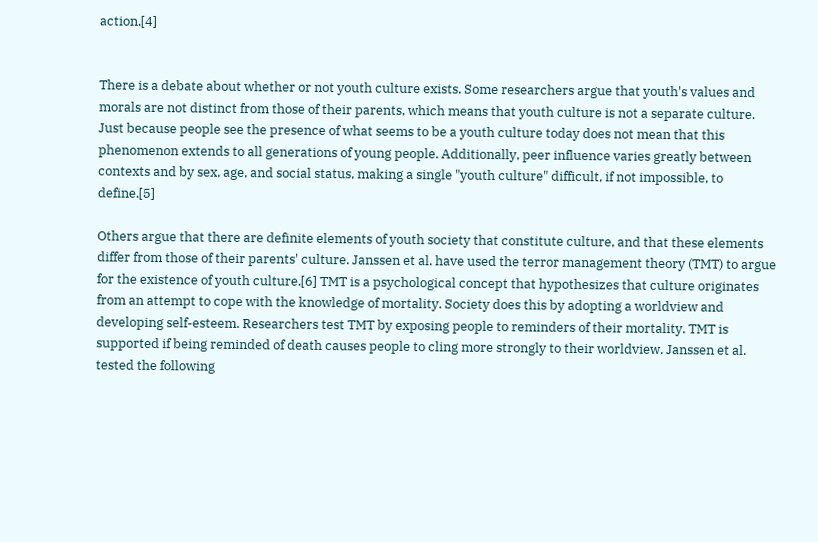action.[4]


There is a debate about whether or not youth culture exists. Some researchers argue that youth's values and morals are not distinct from those of their parents, which means that youth culture is not a separate culture. Just because people see the presence of what seems to be a youth culture today does not mean that this phenomenon extends to all generations of young people. Additionally, peer influence varies greatly between contexts and by sex, age, and social status, making a single "youth culture" difficult, if not impossible, to define.[5]

Others argue that there are definite elements of youth society that constitute culture, and that these elements differ from those of their parents' culture. Janssen et al. have used the terror management theory (TMT) to argue for the existence of youth culture.[6] TMT is a psychological concept that hypothesizes that culture originates from an attempt to cope with the knowledge of mortality. Society does this by adopting a worldview and developing self-esteem. Researchers test TMT by exposing people to reminders of their mortality. TMT is supported if being reminded of death causes people to cling more strongly to their worldview. Janssen et al. tested the following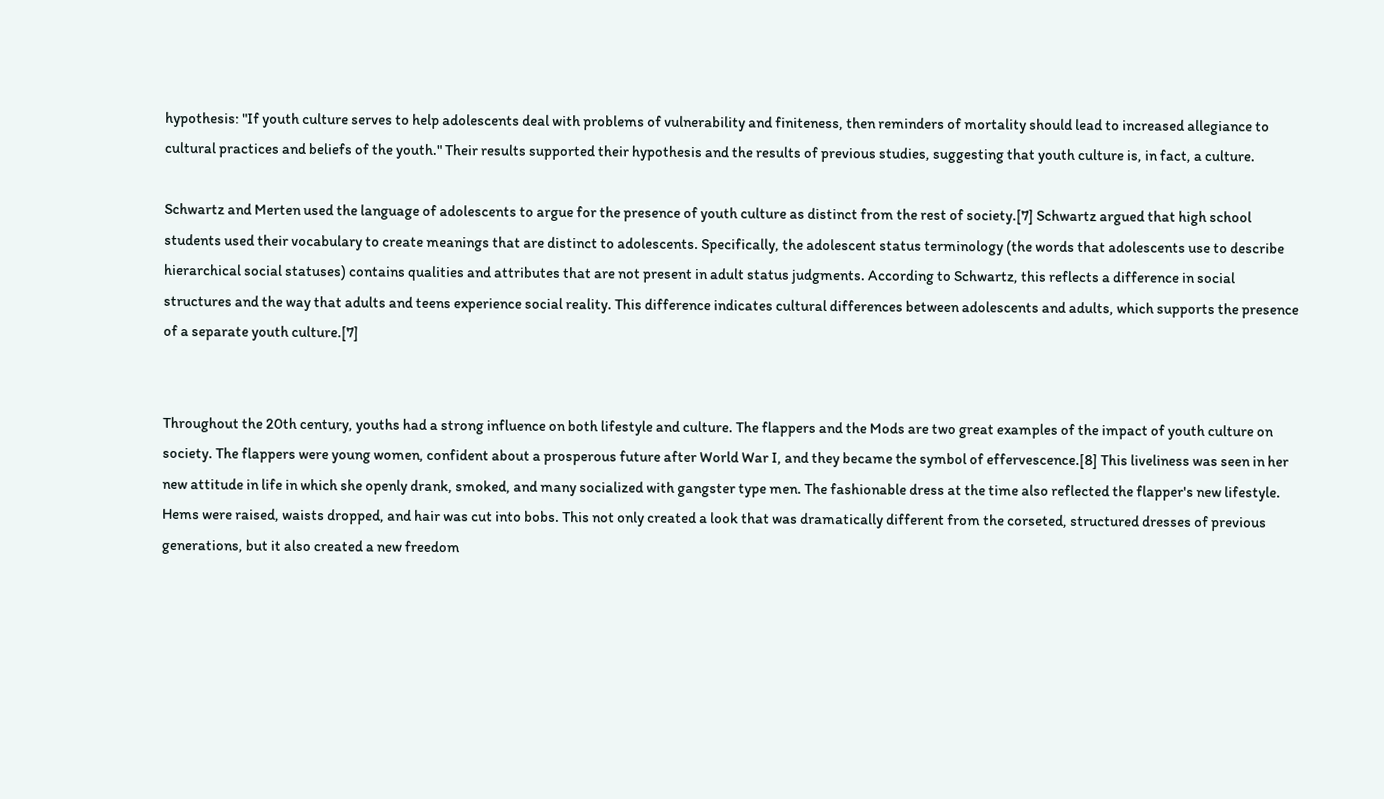hypothesis: "If youth culture serves to help adolescents deal with problems of vulnerability and finiteness, then reminders of mortality should lead to increased allegiance to cultural practices and beliefs of the youth." Their results supported their hypothesis and the results of previous studies, suggesting that youth culture is, in fact, a culture.

Schwartz and Merten used the language of adolescents to argue for the presence of youth culture as distinct from the rest of society.[7] Schwartz argued that high school students used their vocabulary to create meanings that are distinct to adolescents. Specifically, the adolescent status terminology (the words that adolescents use to describe hierarchical social statuses) contains qualities and attributes that are not present in adult status judgments. According to Schwartz, this reflects a difference in social structures and the way that adults and teens experience social reality. This difference indicates cultural differences between adolescents and adults, which supports the presence of a separate youth culture.[7]


Throughout the 20th century, youths had a strong influence on both lifestyle and culture. The flappers and the Mods are two great examples of the impact of youth culture on society. The flappers were young women, confident about a prosperous future after World War I, and they became the symbol of effervescence.[8] This liveliness was seen in her new attitude in life in which she openly drank, smoked, and many socialized with gangster type men. The fashionable dress at the time also reflected the flapper's new lifestyle. Hems were raised, waists dropped, and hair was cut into bobs. This not only created a look that was dramatically different from the corseted, structured dresses of previous generations, but it also created a new freedom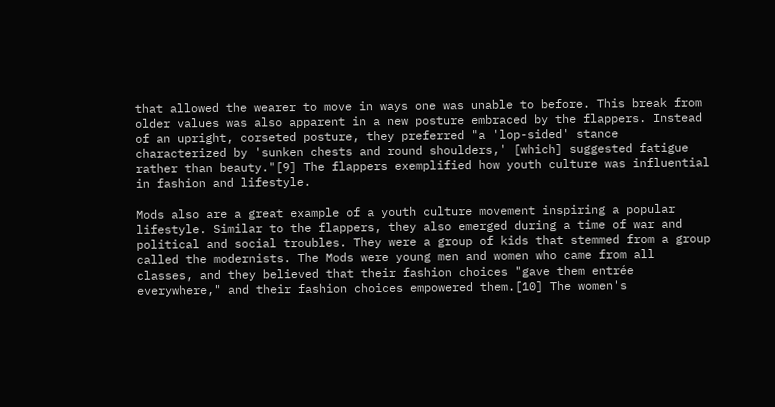that allowed the wearer to move in ways one was unable to before. This break from older values was also apparent in a new posture embraced by the flappers. Instead of an upright, corseted posture, they preferred "a 'lop-sided' stance characterized by 'sunken chests and round shoulders,' [which] suggested fatigue rather than beauty."[9] The flappers exemplified how youth culture was influential in fashion and lifestyle.

Mods also are a great example of a youth culture movement inspiring a popular lifestyle. Similar to the flappers, they also emerged during a time of war and political and social troubles. They were a group of kids that stemmed from a group called the modernists. The Mods were young men and women who came from all classes, and they believed that their fashion choices "gave them entrée everywhere," and their fashion choices empowered them.[10] The women's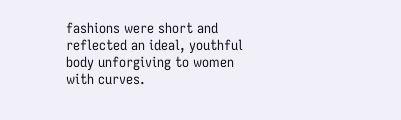fashions were short and reflected an ideal, youthful body unforgiving to women with curves.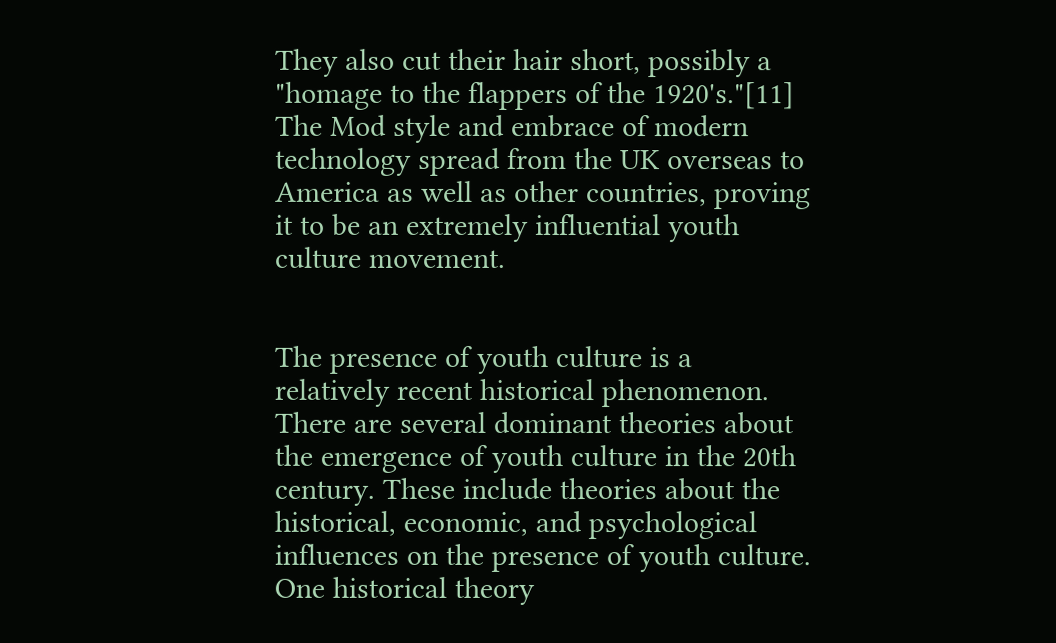They also cut their hair short, possibly a "homage to the flappers of the 1920's."[11] The Mod style and embrace of modern technology spread from the UK overseas to America as well as other countries, proving it to be an extremely influential youth culture movement.


The presence of youth culture is a relatively recent historical phenomenon. There are several dominant theories about the emergence of youth culture in the 20th century. These include theories about the historical, economic, and psychological influences on the presence of youth culture. One historical theory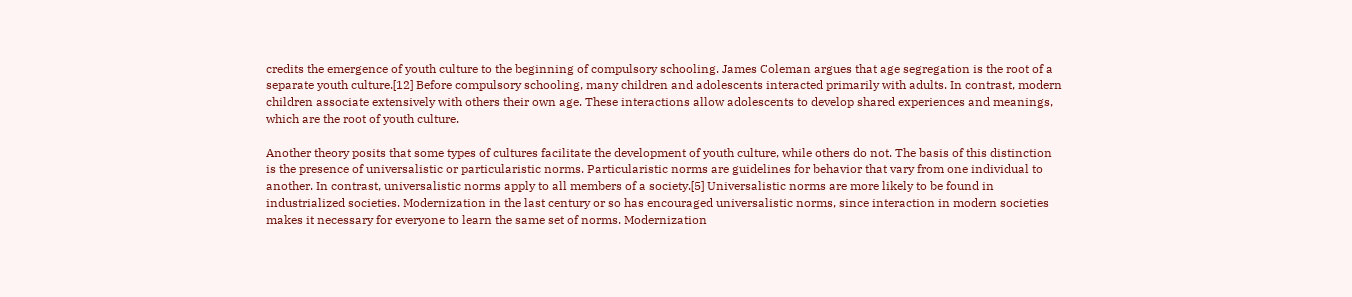credits the emergence of youth culture to the beginning of compulsory schooling. James Coleman argues that age segregation is the root of a separate youth culture.[12] Before compulsory schooling, many children and adolescents interacted primarily with adults. In contrast, modern children associate extensively with others their own age. These interactions allow adolescents to develop shared experiences and meanings, which are the root of youth culture.

Another theory posits that some types of cultures facilitate the development of youth culture, while others do not. The basis of this distinction is the presence of universalistic or particularistic norms. Particularistic norms are guidelines for behavior that vary from one individual to another. In contrast, universalistic norms apply to all members of a society.[5] Universalistic norms are more likely to be found in industrialized societies. Modernization in the last century or so has encouraged universalistic norms, since interaction in modern societies makes it necessary for everyone to learn the same set of norms. Modernization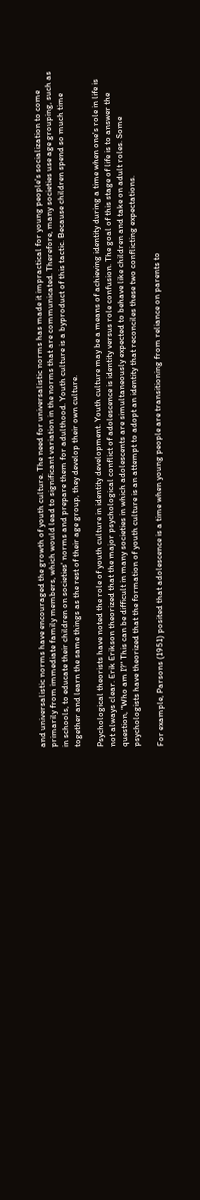and universalistic norms have encouraged the growth of youth culture. The need for universalistic norms has made it impractical for young people's socialization to come primarily from immediate family members, which would lead to significant variation in the norms that are communicated. Therefore, many societies use age grouping, such as in schools, to educate their children on societies' norms and prepare them for adulthood. Youth culture is a byproduct of this tactic. Because children spend so much time together and learn the same things as the rest of their age group, they develop their own culture.

Psychological theorists have noted the role of youth culture in identity development. Youth culture may be a means of achieving identity during a time when one's role in life is not always clear. Erik Erikson theorized that the major psychological conflict of adolescence is identity versus role confusion. The goal of this stage of life is to answer the question, "Who am I?" This can be difficult in many societies in which adolescents are simultaneously expected to behave like children and take on adult roles. Some psychologists have theorized that the formation of youth culture is an attempt to adopt an identity that reconciles these two conflicting expectations.

For example, Parsons (1951) posited that adolescence is a time when young people are transitioning from reliance on parents to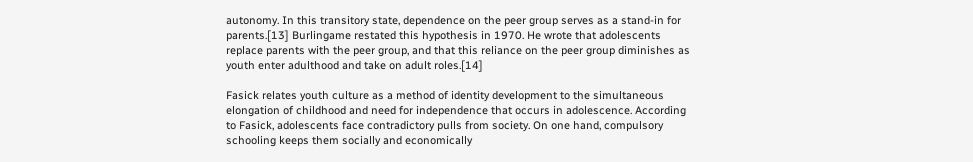autonomy. In this transitory state, dependence on the peer group serves as a stand-in for parents.[13] Burlingame restated this hypothesis in 1970. He wrote that adolescents replace parents with the peer group, and that this reliance on the peer group diminishes as youth enter adulthood and take on adult roles.[14]

Fasick relates youth culture as a method of identity development to the simultaneous elongation of childhood and need for independence that occurs in adolescence. According to Fasick, adolescents face contradictory pulls from society. On one hand, compulsory schooling keeps them socially and economically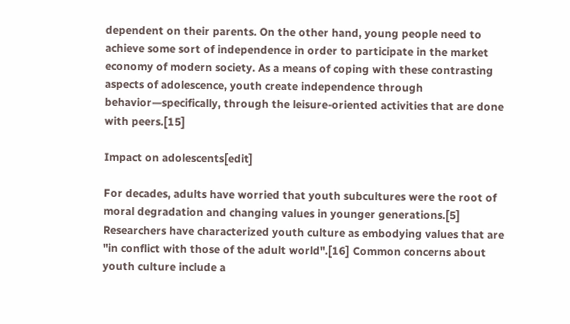dependent on their parents. On the other hand, young people need to achieve some sort of independence in order to participate in the market economy of modern society. As a means of coping with these contrasting aspects of adolescence, youth create independence through behavior—specifically, through the leisure-oriented activities that are done with peers.[15]

Impact on adolescents[edit]

For decades, adults have worried that youth subcultures were the root of moral degradation and changing values in younger generations.[5] Researchers have characterized youth culture as embodying values that are "in conflict with those of the adult world".[16] Common concerns about youth culture include a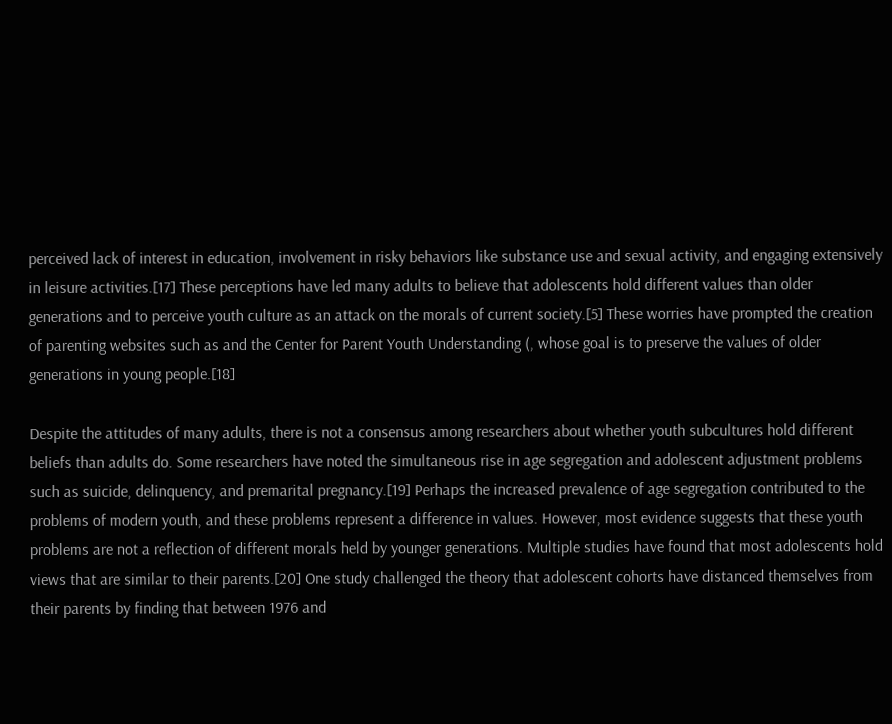perceived lack of interest in education, involvement in risky behaviors like substance use and sexual activity, and engaging extensively in leisure activities.[17] These perceptions have led many adults to believe that adolescents hold different values than older generations and to perceive youth culture as an attack on the morals of current society.[5] These worries have prompted the creation of parenting websites such as and the Center for Parent Youth Understanding (, whose goal is to preserve the values of older generations in young people.[18]

Despite the attitudes of many adults, there is not a consensus among researchers about whether youth subcultures hold different beliefs than adults do. Some researchers have noted the simultaneous rise in age segregation and adolescent adjustment problems such as suicide, delinquency, and premarital pregnancy.[19] Perhaps the increased prevalence of age segregation contributed to the problems of modern youth, and these problems represent a difference in values. However, most evidence suggests that these youth problems are not a reflection of different morals held by younger generations. Multiple studies have found that most adolescents hold views that are similar to their parents.[20] One study challenged the theory that adolescent cohorts have distanced themselves from their parents by finding that between 1976 and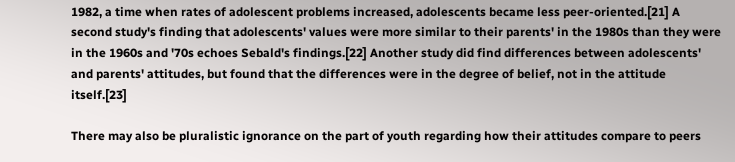1982, a time when rates of adolescent problems increased, adolescents became less peer-oriented.[21] A second study's finding that adolescents' values were more similar to their parents' in the 1980s than they were in the 1960s and '70s echoes Sebald's findings.[22] Another study did find differences between adolescents' and parents' attitudes, but found that the differences were in the degree of belief, not in the attitude itself.[23]

There may also be pluralistic ignorance on the part of youth regarding how their attitudes compare to peers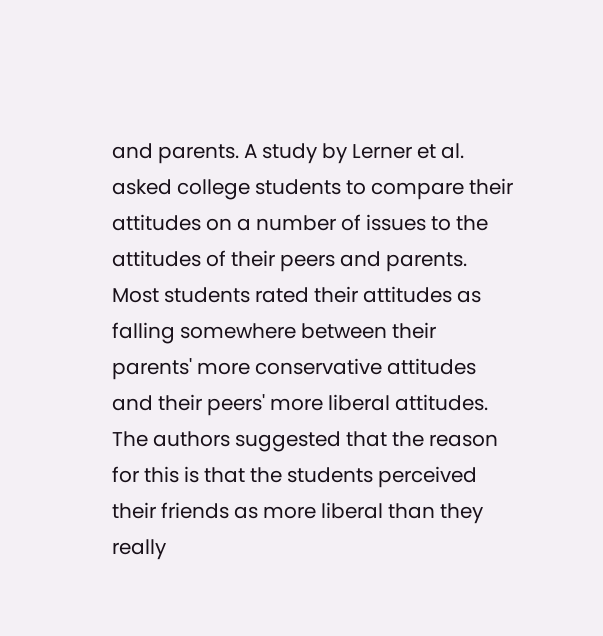and parents. A study by Lerner et al. asked college students to compare their attitudes on a number of issues to the attitudes of their peers and parents. Most students rated their attitudes as falling somewhere between their parents' more conservative attitudes and their peers' more liberal attitudes. The authors suggested that the reason for this is that the students perceived their friends as more liberal than they really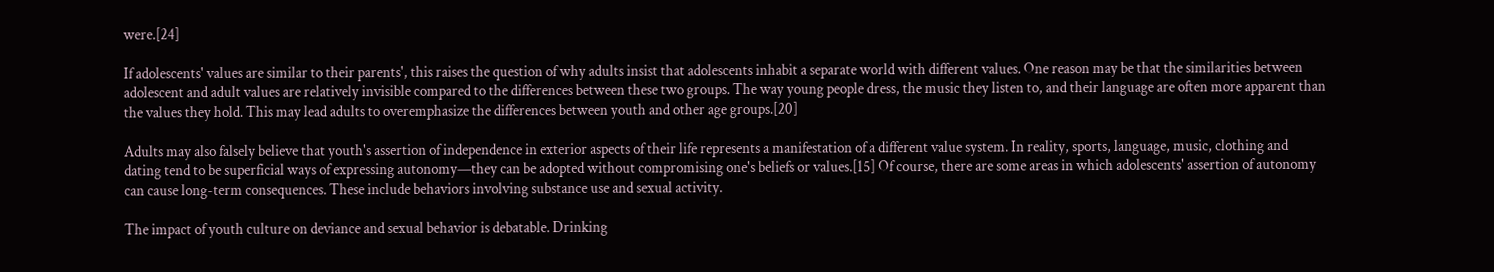were.[24]

If adolescents' values are similar to their parents', this raises the question of why adults insist that adolescents inhabit a separate world with different values. One reason may be that the similarities between adolescent and adult values are relatively invisible compared to the differences between these two groups. The way young people dress, the music they listen to, and their language are often more apparent than the values they hold. This may lead adults to overemphasize the differences between youth and other age groups.[20]

Adults may also falsely believe that youth's assertion of independence in exterior aspects of their life represents a manifestation of a different value system. In reality, sports, language, music, clothing and dating tend to be superficial ways of expressing autonomy—they can be adopted without compromising one's beliefs or values.[15] Of course, there are some areas in which adolescents' assertion of autonomy can cause long-term consequences. These include behaviors involving substance use and sexual activity.

The impact of youth culture on deviance and sexual behavior is debatable. Drinking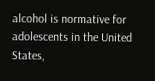alcohol is normative for adolescents in the United States,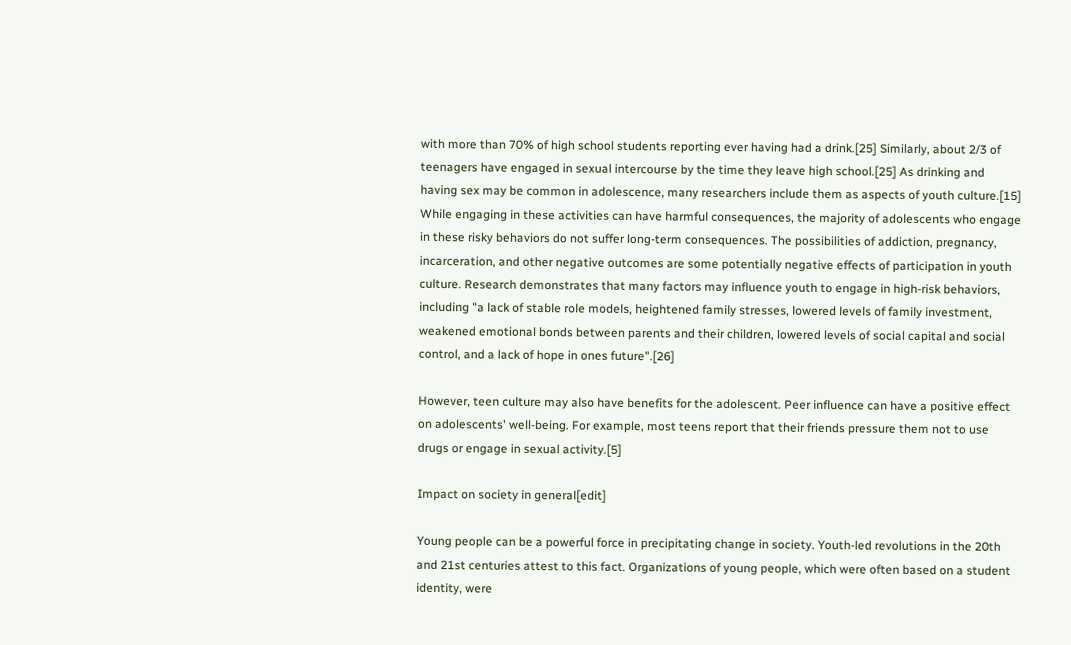with more than 70% of high school students reporting ever having had a drink.[25] Similarly, about 2/3 of teenagers have engaged in sexual intercourse by the time they leave high school.[25] As drinking and having sex may be common in adolescence, many researchers include them as aspects of youth culture.[15] While engaging in these activities can have harmful consequences, the majority of adolescents who engage in these risky behaviors do not suffer long-term consequences. The possibilities of addiction, pregnancy, incarceration, and other negative outcomes are some potentially negative effects of participation in youth culture. Research demonstrates that many factors may influence youth to engage in high-risk behaviors, including "a lack of stable role models, heightened family stresses, lowered levels of family investment, weakened emotional bonds between parents and their children, lowered levels of social capital and social control, and a lack of hope in ones future".[26]

However, teen culture may also have benefits for the adolescent. Peer influence can have a positive effect on adolescents' well-being. For example, most teens report that their friends pressure them not to use drugs or engage in sexual activity.[5]

Impact on society in general[edit]

Young people can be a powerful force in precipitating change in society. Youth-led revolutions in the 20th and 21st centuries attest to this fact. Organizations of young people, which were often based on a student identity, were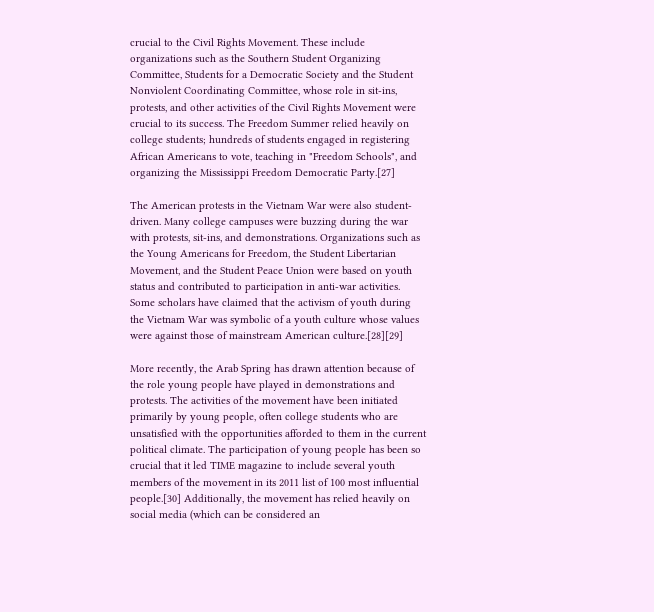crucial to the Civil Rights Movement. These include organizations such as the Southern Student Organizing Committee, Students for a Democratic Society and the Student Nonviolent Coordinating Committee, whose role in sit-ins, protests, and other activities of the Civil Rights Movement were crucial to its success. The Freedom Summer relied heavily on college students; hundreds of students engaged in registering African Americans to vote, teaching in "Freedom Schools", and organizing the Mississippi Freedom Democratic Party.[27]

The American protests in the Vietnam War were also student-driven. Many college campuses were buzzing during the war with protests, sit-ins, and demonstrations. Organizations such as the Young Americans for Freedom, the Student Libertarian Movement, and the Student Peace Union were based on youth status and contributed to participation in anti-war activities. Some scholars have claimed that the activism of youth during the Vietnam War was symbolic of a youth culture whose values were against those of mainstream American culture.[28][29]

More recently, the Arab Spring has drawn attention because of the role young people have played in demonstrations and protests. The activities of the movement have been initiated primarily by young people, often college students who are unsatisfied with the opportunities afforded to them in the current political climate. The participation of young people has been so crucial that it led TIME magazine to include several youth members of the movement in its 2011 list of 100 most influential people.[30] Additionally, the movement has relied heavily on social media (which can be considered an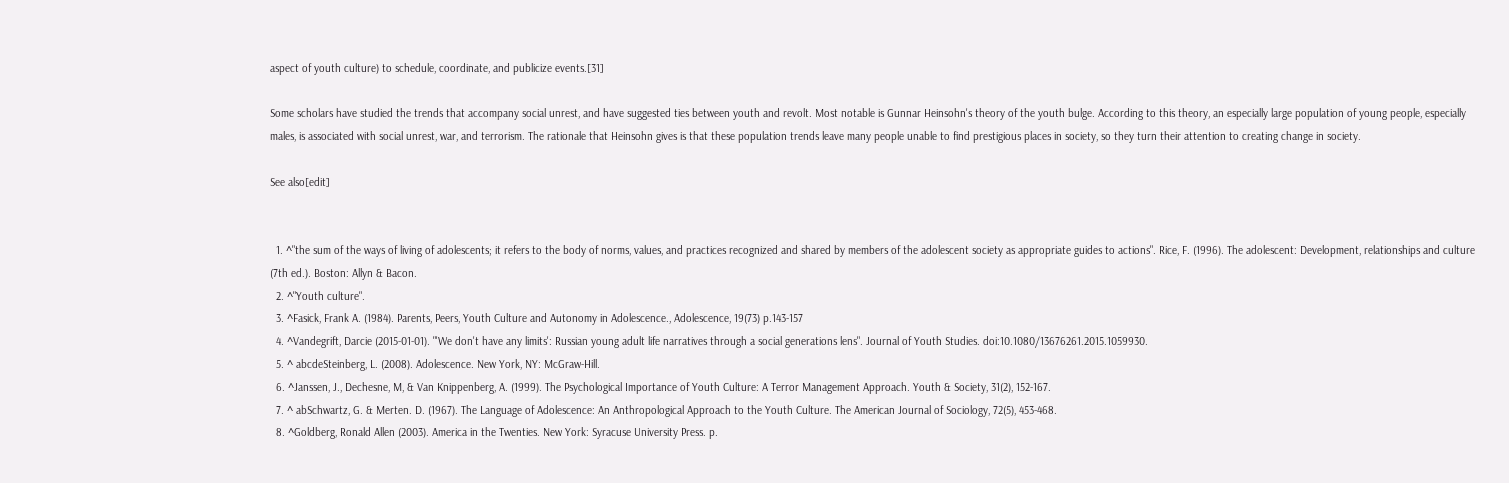aspect of youth culture) to schedule, coordinate, and publicize events.[31]

Some scholars have studied the trends that accompany social unrest, and have suggested ties between youth and revolt. Most notable is Gunnar Heinsohn's theory of the youth bulge. According to this theory, an especially large population of young people, especially males, is associated with social unrest, war, and terrorism. The rationale that Heinsohn gives is that these population trends leave many people unable to find prestigious places in society, so they turn their attention to creating change in society.

See also[edit]


  1. ^"the sum of the ways of living of adolescents; it refers to the body of norms, values, and practices recognized and shared by members of the adolescent society as appropriate guides to actions". Rice, F. (1996). The adolescent: Development, relationships and culture (7th ed.). Boston: Allyn & Bacon.
  2. ^"Youth culture".
  3. ^Fasick, Frank A. (1984). Parents, Peers, Youth Culture and Autonomy in Adolescence., Adolescence, 19(73) p.143-157
  4. ^Vandegrift, Darcie (2015-01-01). "'We don't have any limits': Russian young adult life narratives through a social generations lens". Journal of Youth Studies. doi:10.1080/13676261.2015.1059930.
  5. ^ abcdeSteinberg, L. (2008). Adolescence. New York, NY: McGraw-Hill.
  6. ^Janssen, J., Dechesne, M, & Van Knippenberg, A. (1999). The Psychological Importance of Youth Culture: A Terror Management Approach. Youth & Society, 31(2), 152-167.
  7. ^ abSchwartz, G. & Merten. D. (1967). The Language of Adolescence: An Anthropological Approach to the Youth Culture. The American Journal of Sociology, 72(5), 453-468.
  8. ^Goldberg, Ronald Allen (2003). America in the Twenties. New York: Syracuse University Press. p.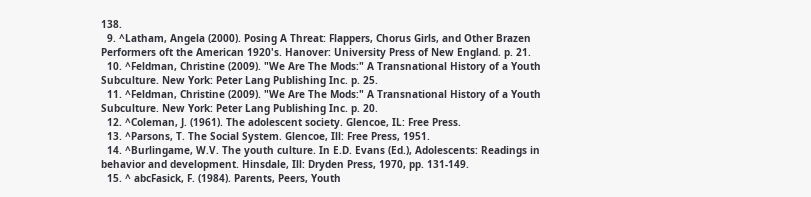138.
  9. ^Latham, Angela (2000). Posing A Threat: Flappers, Chorus Girls, and Other Brazen Performers oft the American 1920's. Hanover: University Press of New England. p. 21.
  10. ^Feldman, Christine (2009). "We Are The Mods:" A Transnational History of a Youth Subculture. New York: Peter Lang Publishing Inc. p. 25.
  11. ^Feldman, Christine (2009). "We Are The Mods:" A Transnational History of a Youth Subculture. New York: Peter Lang Publishing Inc. p. 20.
  12. ^Coleman, J. (1961). The adolescent society. Glencoe, IL: Free Press.
  13. ^Parsons, T. The Social System. Glencoe, Ill: Free Press, 1951.
  14. ^Burlingame, W.V. The youth culture. In E.D. Evans (Ed.), Adolescents: Readings in behavior and development. Hinsdale, Ill: Dryden Press, 1970, pp. 131-149.
  15. ^ abcFasick, F. (1984). Parents, Peers, Youth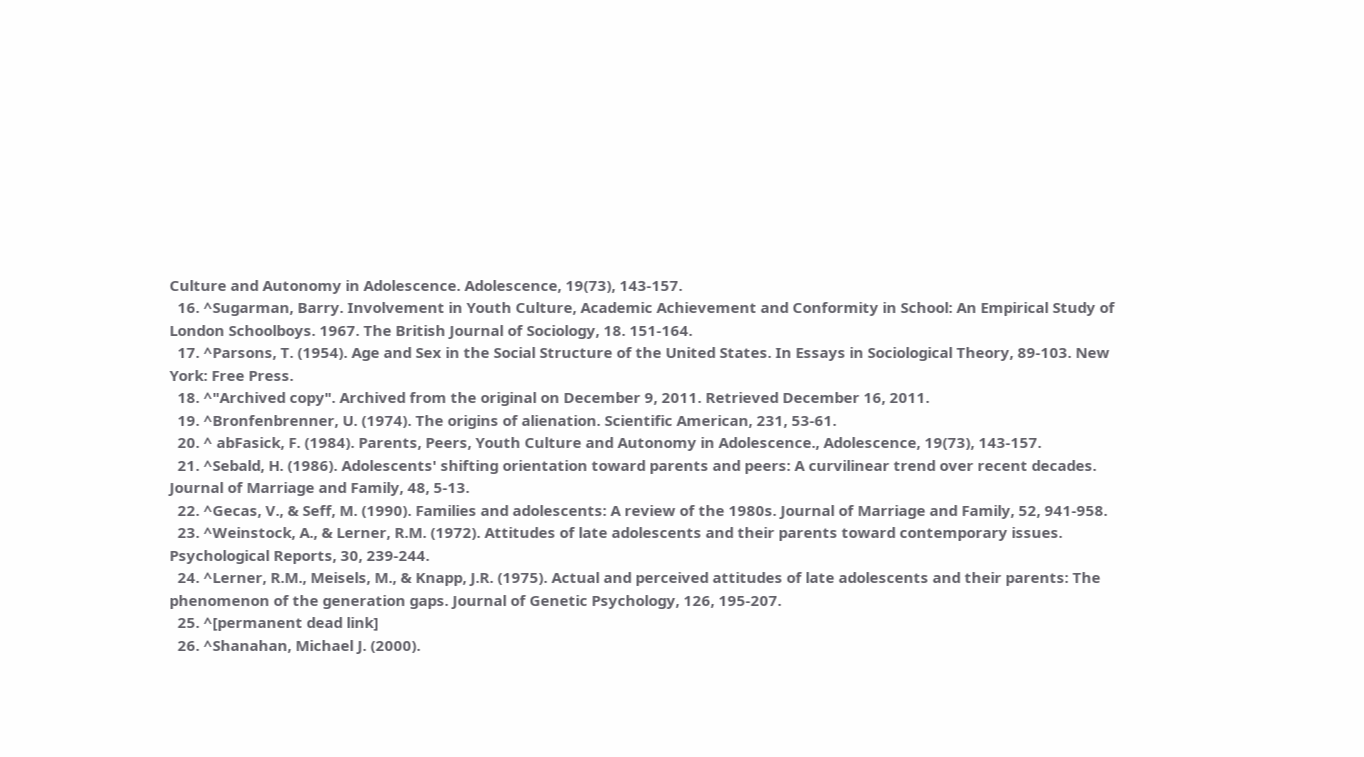Culture and Autonomy in Adolescence. Adolescence, 19(73), 143-157.
  16. ^Sugarman, Barry. Involvement in Youth Culture, Academic Achievement and Conformity in School: An Empirical Study of London Schoolboys. 1967. The British Journal of Sociology, 18. 151-164.
  17. ^Parsons, T. (1954). Age and Sex in the Social Structure of the United States. In Essays in Sociological Theory, 89-103. New York: Free Press.
  18. ^"Archived copy". Archived from the original on December 9, 2011. Retrieved December 16, 2011.
  19. ^Bronfenbrenner, U. (1974). The origins of alienation. Scientific American, 231, 53-61.
  20. ^ abFasick, F. (1984). Parents, Peers, Youth Culture and Autonomy in Adolescence., Adolescence, 19(73), 143-157.
  21. ^Sebald, H. (1986). Adolescents' shifting orientation toward parents and peers: A curvilinear trend over recent decades. Journal of Marriage and Family, 48, 5-13.
  22. ^Gecas, V., & Seff, M. (1990). Families and adolescents: A review of the 1980s. Journal of Marriage and Family, 52, 941-958.
  23. ^Weinstock, A., & Lerner, R.M. (1972). Attitudes of late adolescents and their parents toward contemporary issues. Psychological Reports, 30, 239-244.
  24. ^Lerner, R.M., Meisels, M., & Knapp, J.R. (1975). Actual and perceived attitudes of late adolescents and their parents: The phenomenon of the generation gaps. Journal of Genetic Psychology, 126, 195-207.
  25. ^[permanent dead link]
  26. ^Shanahan, Michael J. (2000).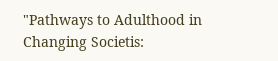"Pathways to Adulthood in Changing Societis: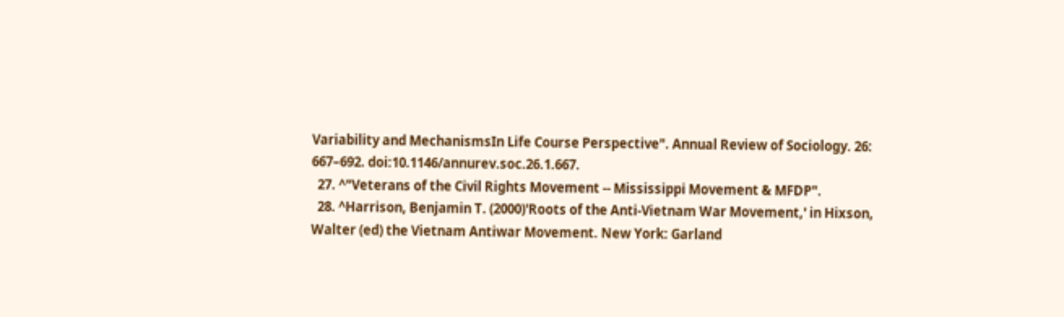Variability and MechanismsIn Life Course Perspective". Annual Review of Sociology. 26: 667–692. doi:10.1146/annurev.soc.26.1.667.
  27. ^"Veterans of the Civil Rights Movement -- Mississippi Movement & MFDP".
  28. ^Harrison, Benjamin T. (2000)'Roots of the Anti-Vietnam War Movement,' in Hixson, Walter (ed) the Vietnam Antiwar Movement. New York: Garland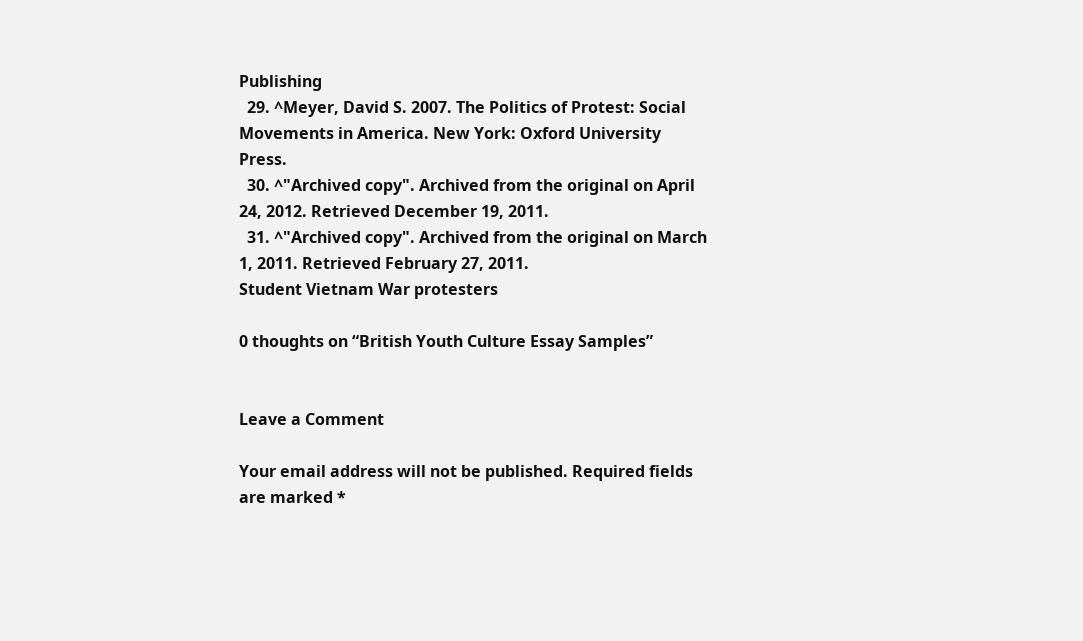Publishing
  29. ^Meyer, David S. 2007. The Politics of Protest: Social Movements in America. New York: Oxford University Press.
  30. ^"Archived copy". Archived from the original on April 24, 2012. Retrieved December 19, 2011.
  31. ^"Archived copy". Archived from the original on March 1, 2011. Retrieved February 27, 2011.
Student Vietnam War protesters

0 thoughts on “British Youth Culture Essay Samples”


Leave a Comment

Your email address will not be published. Required fields are marked *